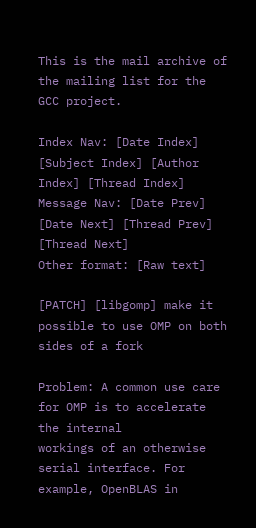This is the mail archive of the mailing list for the GCC project.

Index Nav: [Date Index] [Subject Index] [Author Index] [Thread Index]
Message Nav: [Date Prev] [Date Next] [Thread Prev] [Thread Next]
Other format: [Raw text]

[PATCH] [libgomp] make it possible to use OMP on both sides of a fork

Problem: A common use care for OMP is to accelerate the internal
workings of an otherwise serial interface. For example, OpenBLAS in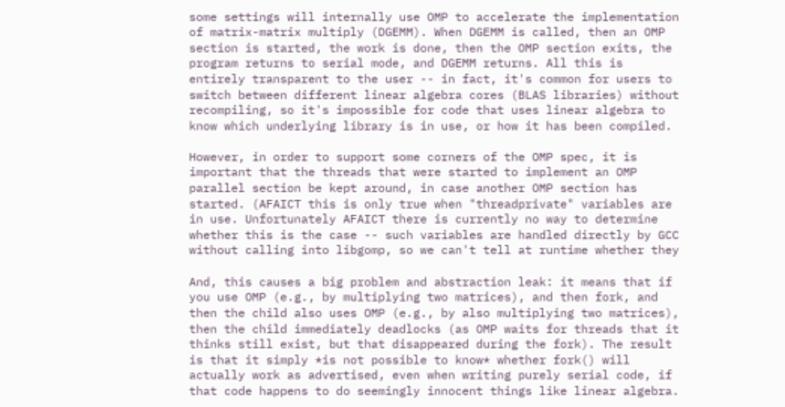some settings will internally use OMP to accelerate the implementation
of matrix-matrix multiply (DGEMM). When DGEMM is called, then an OMP
section is started, the work is done, then the OMP section exits, the
program returns to serial mode, and DGEMM returns. All this is
entirely transparent to the user -- in fact, it's common for users to
switch between different linear algebra cores (BLAS libraries) without
recompiling, so it's impossible for code that uses linear algebra to
know which underlying library is in use, or how it has been compiled.

However, in order to support some corners of the OMP spec, it is
important that the threads that were started to implement an OMP
parallel section be kept around, in case another OMP section has
started. (AFAICT this is only true when "threadprivate" variables are
in use. Unfortunately AFAICT there is currently no way to determine
whether this is the case -- such variables are handled directly by GCC
without calling into libgomp, so we can't tell at runtime whether they

And, this causes a big problem and abstraction leak: it means that if
you use OMP (e.g., by multiplying two matrices), and then fork, and
then the child also uses OMP (e.g., by also multiplying two matrices),
then the child immediately deadlocks (as OMP waits for threads that it
thinks still exist, but that disappeared during the fork). The result
is that it simply *is not possible to know* whether fork() will
actually work as advertised, even when writing purely serial code, if
that code happens to do seemingly innocent things like linear algebra.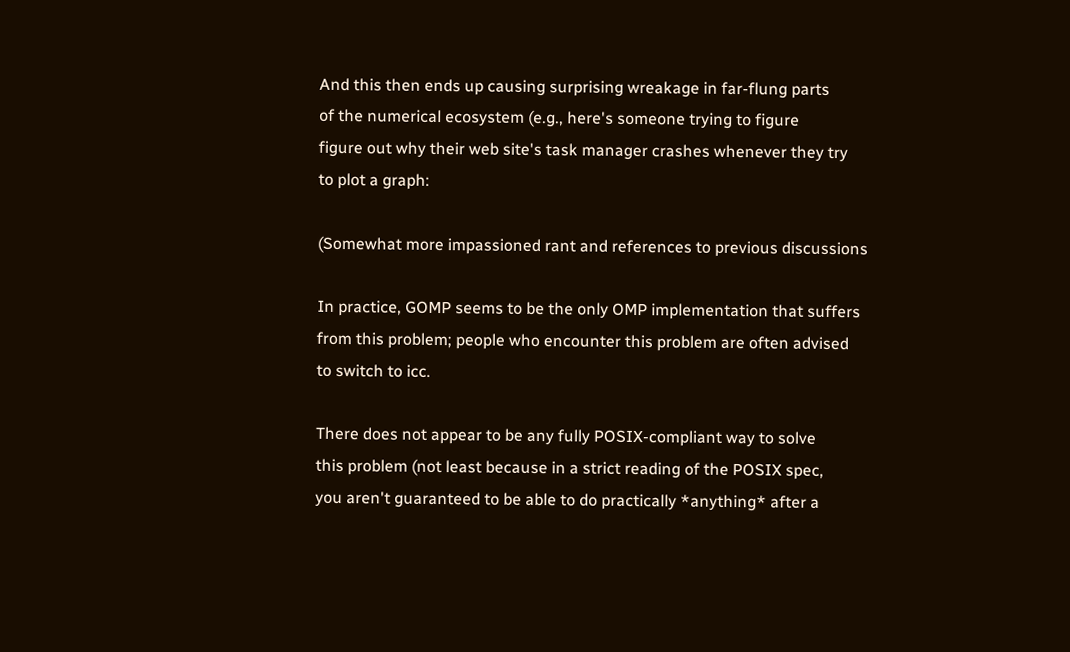And this then ends up causing surprising wreakage in far-flung parts
of the numerical ecosystem (e.g., here's someone trying to figure
figure out why their web site's task manager crashes whenever they try
to plot a graph:

(Somewhat more impassioned rant and references to previous discussions

In practice, GOMP seems to be the only OMP implementation that suffers
from this problem; people who encounter this problem are often advised
to switch to icc.

There does not appear to be any fully POSIX-compliant way to solve
this problem (not least because in a strict reading of the POSIX spec,
you aren't guaranteed to be able to do practically *anything* after a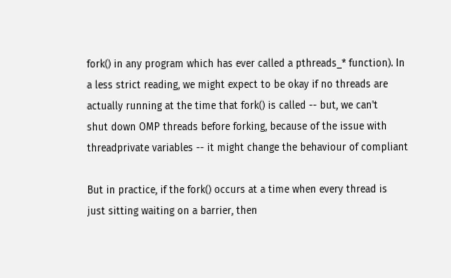fork() in any program which has ever called a pthreads_* function). In
a less strict reading, we might expect to be okay if no threads are
actually running at the time that fork() is called -- but, we can't
shut down OMP threads before forking, because of the issue with
threadprivate variables -- it might change the behaviour of compliant

But in practice, if the fork() occurs at a time when every thread is
just sitting waiting on a barrier, then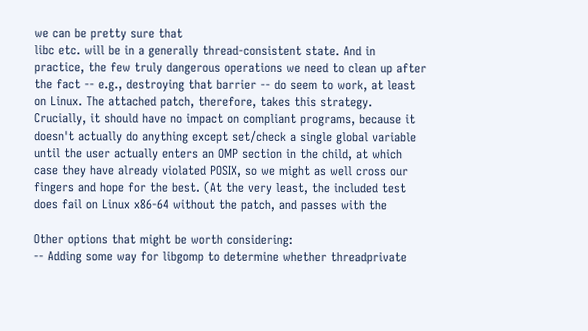we can be pretty sure that
libc etc. will be in a generally thread-consistent state. And in
practice, the few truly dangerous operations we need to clean up after
the fact -- e.g., destroying that barrier -- do seem to work, at least
on Linux. The attached patch, therefore, takes this strategy.
Crucially, it should have no impact on compliant programs, because it
doesn't actually do anything except set/check a single global variable
until the user actually enters an OMP section in the child, at which
case they have already violated POSIX, so we might as well cross our
fingers and hope for the best. (At the very least, the included test
does fail on Linux x86-64 without the patch, and passes with the

Other options that might be worth considering:
-- Adding some way for libgomp to determine whether threadprivate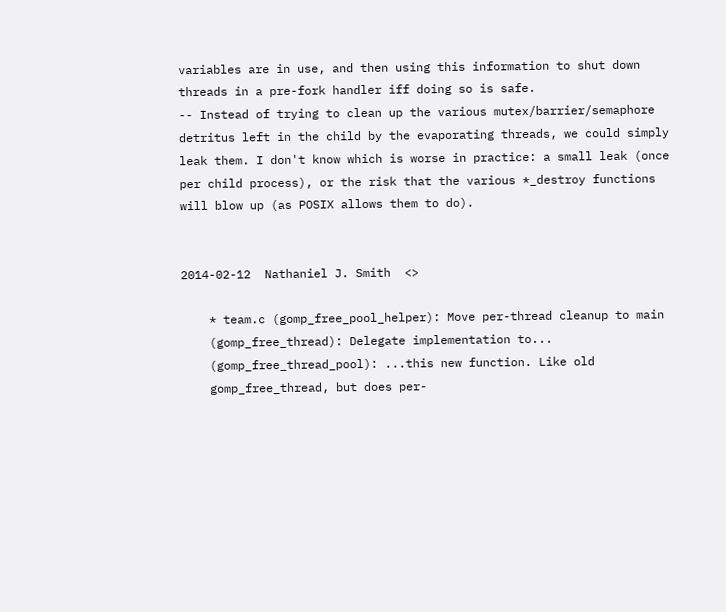variables are in use, and then using this information to shut down
threads in a pre-fork handler iff doing so is safe.
-- Instead of trying to clean up the various mutex/barrier/semaphore
detritus left in the child by the evaporating threads, we could simply
leak them. I don't know which is worse in practice: a small leak (once
per child process), or the risk that the various *_destroy functions
will blow up (as POSIX allows them to do).


2014-02-12  Nathaniel J. Smith  <>

    * team.c (gomp_free_pool_helper): Move per-thread cleanup to main
    (gomp_free_thread): Delegate implementation to...
    (gomp_free_thread_pool): ...this new function. Like old
    gomp_free_thread, but does per-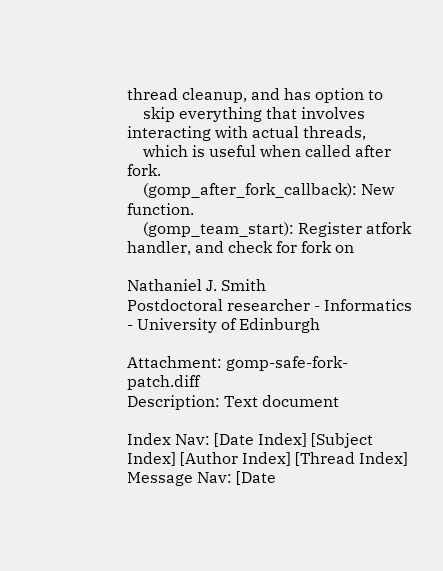thread cleanup, and has option to
    skip everything that involves interacting with actual threads,
    which is useful when called after fork.
    (gomp_after_fork_callback): New function.
    (gomp_team_start): Register atfork handler, and check for fork on

Nathaniel J. Smith
Postdoctoral researcher - Informatics - University of Edinburgh

Attachment: gomp-safe-fork-patch.diff
Description: Text document

Index Nav: [Date Index] [Subject Index] [Author Index] [Thread Index]
Message Nav: [Date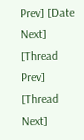Prev] [Date Next] [Thread Prev] [Thread Next]